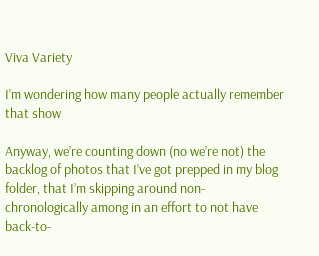Viva Variety

I’m wondering how many people actually remember that show

Anyway, we’re counting down (no we’re not) the backlog of photos that I’ve got prepped in my blog folder, that I’m skipping around non-chronologically among in an effort to not have back-to-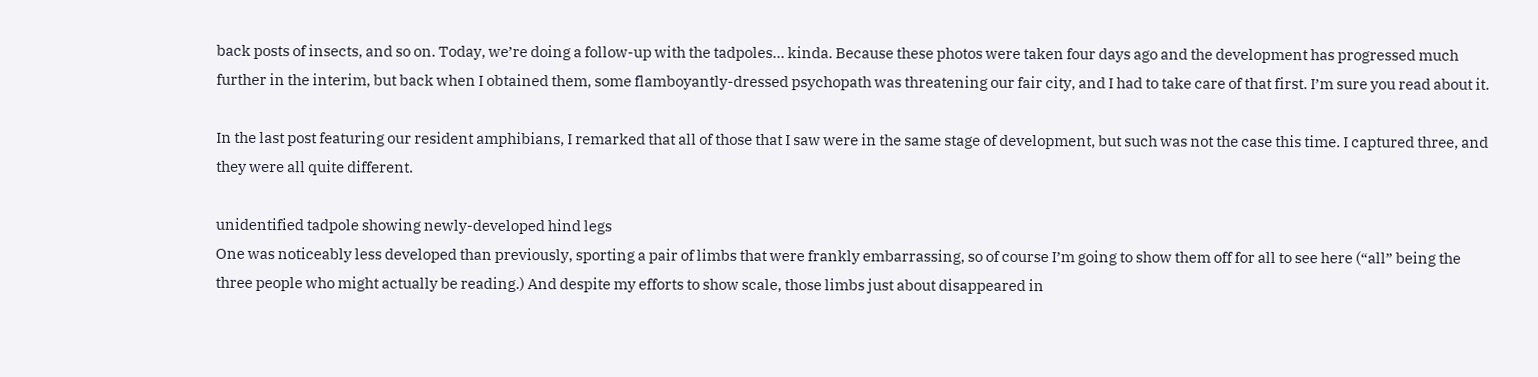back posts of insects, and so on. Today, we’re doing a follow-up with the tadpoles… kinda. Because these photos were taken four days ago and the development has progressed much further in the interim, but back when I obtained them, some flamboyantly-dressed psychopath was threatening our fair city, and I had to take care of that first. I’m sure you read about it.

In the last post featuring our resident amphibians, I remarked that all of those that I saw were in the same stage of development, but such was not the case this time. I captured three, and they were all quite different.

unidentified tadpole showing newly-developed hind legs
One was noticeably less developed than previously, sporting a pair of limbs that were frankly embarrassing, so of course I’m going to show them off for all to see here (“all” being the three people who might actually be reading.) And despite my efforts to show scale, those limbs just about disappeared in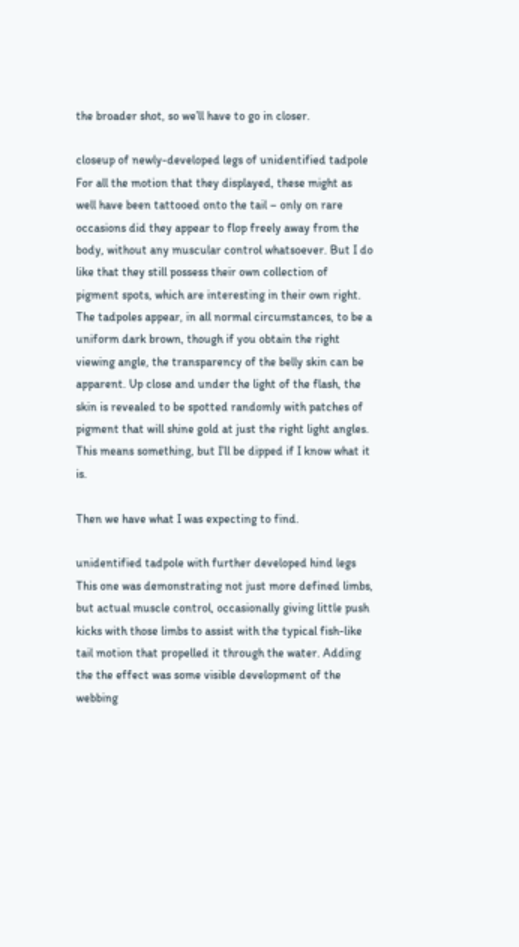the broader shot, so we’ll have to go in closer.

closeup of newly-developed legs of unidentified tadpole
For all the motion that they displayed, these might as well have been tattooed onto the tail – only on rare occasions did they appear to flop freely away from the body, without any muscular control whatsoever. But I do like that they still possess their own collection of pigment spots, which are interesting in their own right. The tadpoles appear, in all normal circumstances, to be a uniform dark brown, though if you obtain the right viewing angle, the transparency of the belly skin can be apparent. Up close and under the light of the flash, the skin is revealed to be spotted randomly with patches of pigment that will shine gold at just the right light angles. This means something, but I’ll be dipped if I know what it is.

Then we have what I was expecting to find.

unidentified tadpole with further developed hind legs
This one was demonstrating not just more defined limbs, but actual muscle control, occasionally giving little push kicks with those limbs to assist with the typical fish-like tail motion that propelled it through the water. Adding the the effect was some visible development of the webbing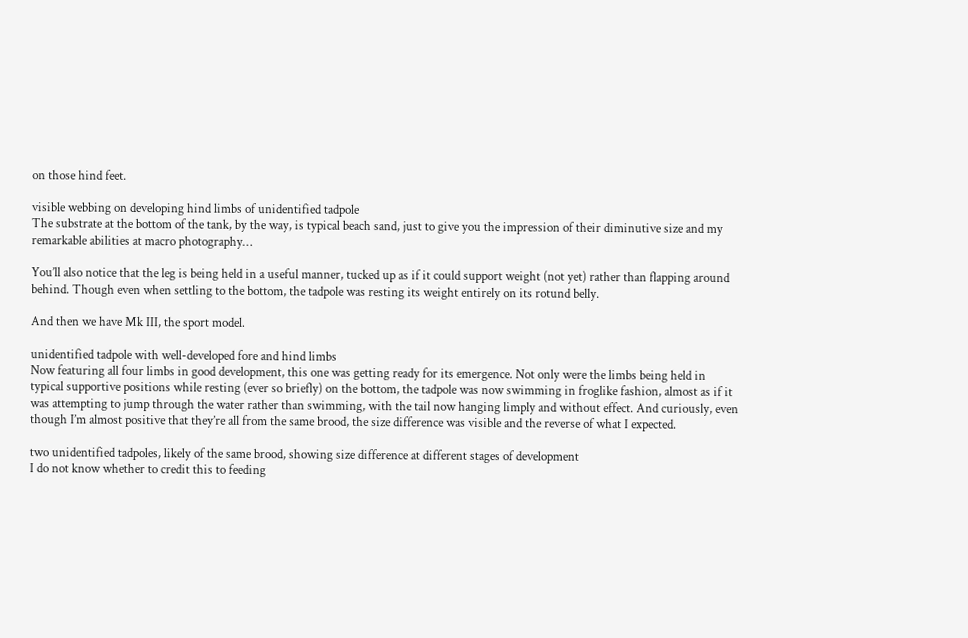on those hind feet.

visible webbing on developing hind limbs of unidentified tadpole
The substrate at the bottom of the tank, by the way, is typical beach sand, just to give you the impression of their diminutive size and my remarkable abilities at macro photography…

You’ll also notice that the leg is being held in a useful manner, tucked up as if it could support weight (not yet) rather than flapping around behind. Though even when settling to the bottom, the tadpole was resting its weight entirely on its rotund belly.

And then we have Mk III, the sport model.

unidentified tadpole with well-developed fore and hind limbs
Now featuring all four limbs in good development, this one was getting ready for its emergence. Not only were the limbs being held in typical supportive positions while resting (ever so briefly) on the bottom, the tadpole was now swimming in froglike fashion, almost as if it was attempting to jump through the water rather than swimming, with the tail now hanging limply and without effect. And curiously, even though I’m almost positive that they’re all from the same brood, the size difference was visible and the reverse of what I expected.

two unidentified tadpoles, likely of the same brood, showing size difference at different stages of development
I do not know whether to credit this to feeding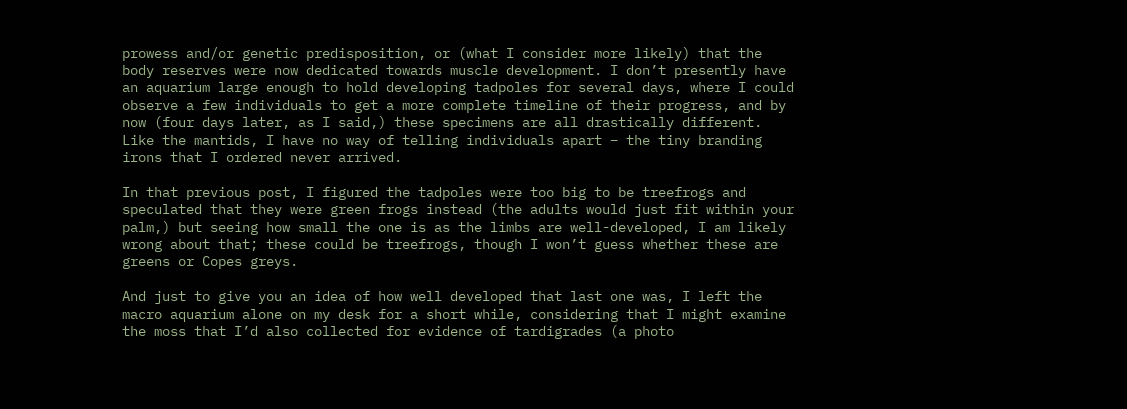prowess and/or genetic predisposition, or (what I consider more likely) that the body reserves were now dedicated towards muscle development. I don’t presently have an aquarium large enough to hold developing tadpoles for several days, where I could observe a few individuals to get a more complete timeline of their progress, and by now (four days later, as I said,) these specimens are all drastically different. Like the mantids, I have no way of telling individuals apart – the tiny branding irons that I ordered never arrived.

In that previous post, I figured the tadpoles were too big to be treefrogs and speculated that they were green frogs instead (the adults would just fit within your palm,) but seeing how small the one is as the limbs are well-developed, I am likely wrong about that; these could be treefrogs, though I won’t guess whether these are greens or Copes greys.

And just to give you an idea of how well developed that last one was, I left the macro aquarium alone on my desk for a short while, considering that I might examine the moss that I’d also collected for evidence of tardigrades (a photo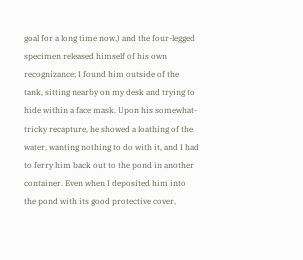goal for a long time now,) and the four-legged specimen released himself of his own recognizance; I found him outside of the tank, sitting nearby on my desk and trying to hide within a face mask. Upon his somewhat-tricky recapture, he showed a loathing of the water, wanting nothing to do with it, and I had to ferry him back out to the pond in another container. Even when I deposited him into the pond with its good protective cover,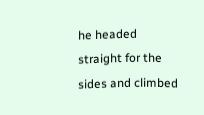he headed straight for the sides and climbed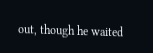out, though he waited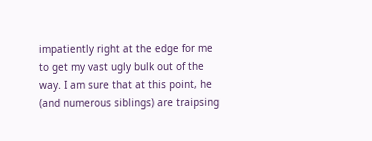impatiently right at the edge for me to get my vast ugly bulk out of the way. I am sure that at this point, he (and numerous siblings) are traipsing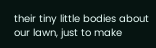their tiny little bodies about our lawn, just to make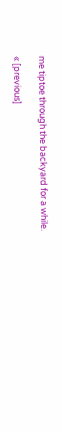me tiptoe through the backyard for a while.

« [previous]